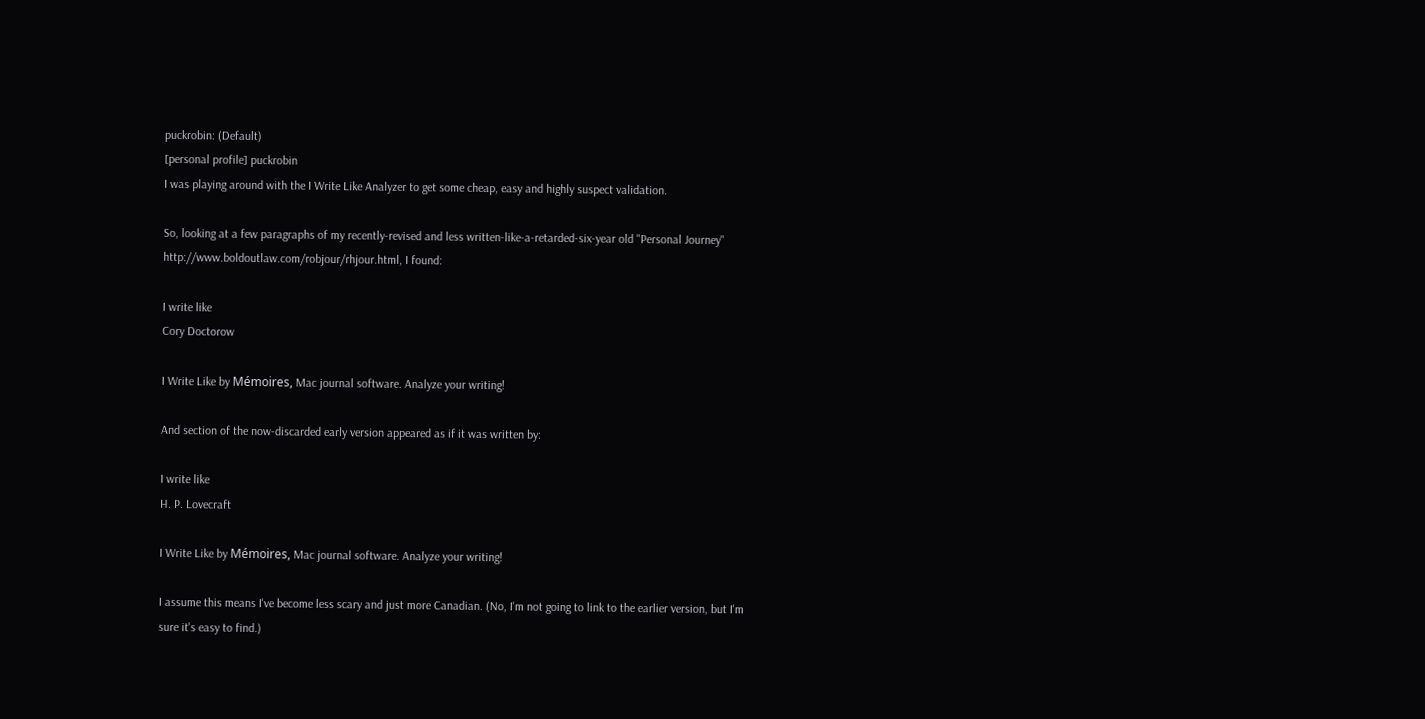puckrobin: (Default)
[personal profile] puckrobin
I was playing around with the I Write Like Analyzer to get some cheap, easy and highly suspect validation.

So, looking at a few paragraphs of my recently-revised and less written-like-a-retarded-six-year old "Personal Journey" http://www.boldoutlaw.com/robjour/rhjour.html, I found:

I write like
Cory Doctorow

I Write Like by Mémoires, Mac journal software. Analyze your writing!

And section of the now-discarded early version appeared as if it was written by:

I write like
H. P. Lovecraft

I Write Like by Mémoires, Mac journal software. Analyze your writing!

I assume this means I've become less scary and just more Canadian. (No, I'm not going to link to the earlier version, but I'm sure it's easy to find.)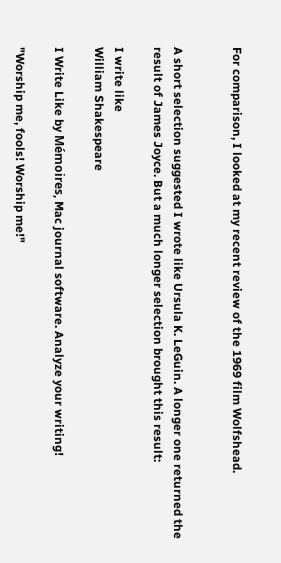For comparison, I looked at my recent review of the 1969 film Wolfshead.


A short selection suggested I wrote like Ursula K. LeGuin. A longer one returned the result of James Joyce. But a much longer selection brought this result:

I write like
William Shakespeare

I Write Like by Mémoires, Mac journal software. Analyze your writing!

"Worship me, fools! Worship me!"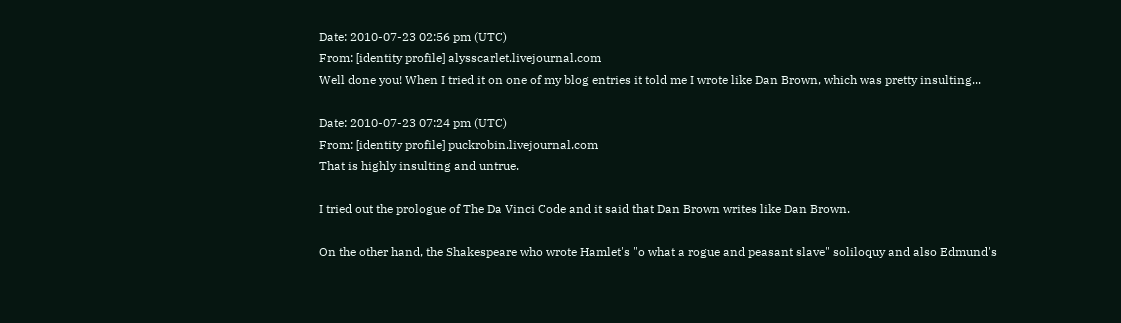Date: 2010-07-23 02:56 pm (UTC)
From: [identity profile] alysscarlet.livejournal.com
Well done you! When I tried it on one of my blog entries it told me I wrote like Dan Brown, which was pretty insulting...

Date: 2010-07-23 07:24 pm (UTC)
From: [identity profile] puckrobin.livejournal.com
That is highly insulting and untrue.

I tried out the prologue of The Da Vinci Code and it said that Dan Brown writes like Dan Brown.

On the other hand, the Shakespeare who wrote Hamlet's "o what a rogue and peasant slave" soliloquy and also Edmund's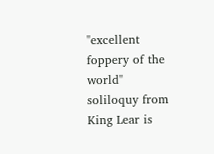"excellent foppery of the world" soliloquy from King Lear is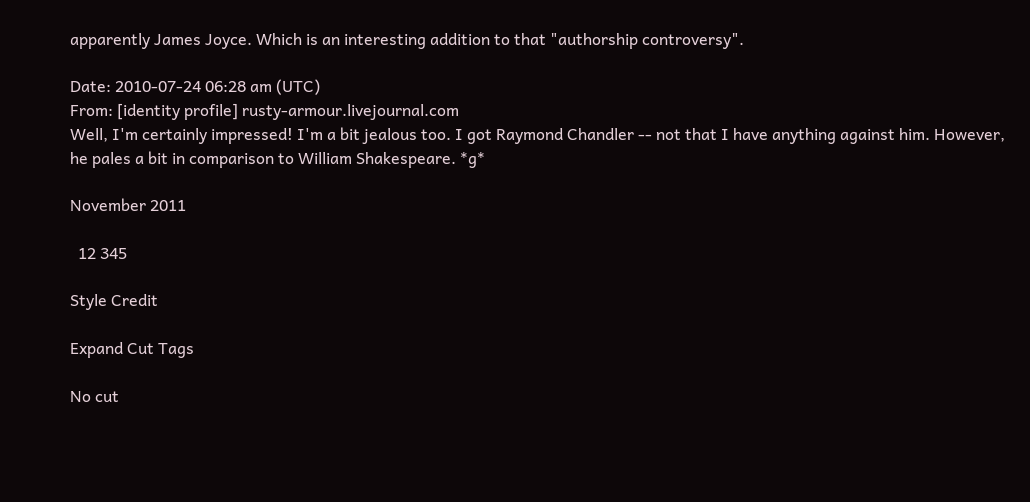apparently James Joyce. Which is an interesting addition to that "authorship controversy".

Date: 2010-07-24 06:28 am (UTC)
From: [identity profile] rusty-armour.livejournal.com
Well, I'm certainly impressed! I'm a bit jealous too. I got Raymond Chandler -- not that I have anything against him. However, he pales a bit in comparison to William Shakespeare. *g*

November 2011

  12 345

Style Credit

Expand Cut Tags

No cut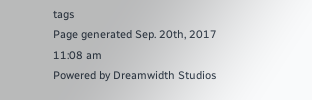tags
Page generated Sep. 20th, 2017 11:08 am
Powered by Dreamwidth Studios